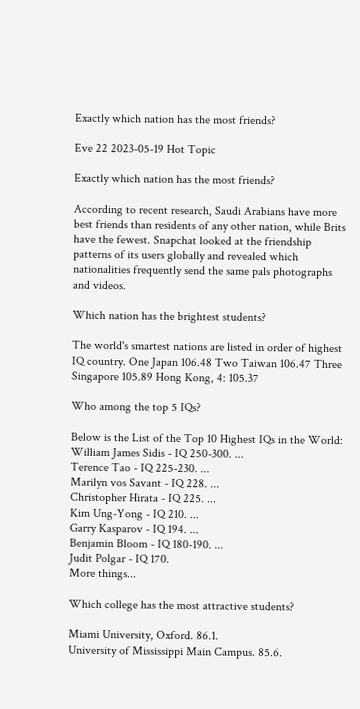Exactly which nation has the most friends?

Eve 22 2023-05-19 Hot Topic

Exactly which nation has the most friends?

According to recent research, Saudi Arabians have more best friends than residents of any other nation, while Brits have the fewest. Snapchat looked at the friendship patterns of its users globally and revealed which nationalities frequently send the same pals photographs and videos.

Which nation has the brightest students?

The world's smartest nations are listed in order of highest IQ country. One Japan 106.48 Two Taiwan 106.47 Three Singapore 105.89 Hong Kong, 4: 105.37

Who among the top 5 IQs?

Below is the List of the Top 10 Highest IQs in the World:
William James Sidis - IQ 250-300. ...
Terence Tao - IQ 225-230. ...
Marilyn vos Savant - IQ 228. ...
Christopher Hirata - IQ 225. ...
Kim Ung-Yong - IQ 210. ...
Garry Kasparov - IQ 194. ...
Benjamin Bloom - IQ 180-190. ...
Judit Polgar - IQ 170.
More things...

Which college has the most attractive students?

Miami University, Oxford. 86.1.
University of Mississippi Main Campus. 85.6.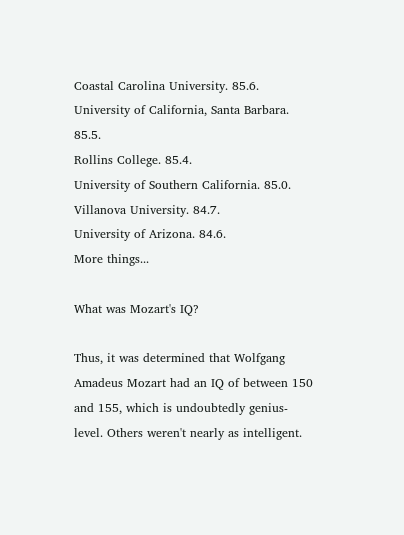Coastal Carolina University. 85.6.
University of California, Santa Barbara. 85.5.
Rollins College. 85.4.
University of Southern California. 85.0.
Villanova University. 84.7.
University of Arizona. 84.6.
More things...

What was Mozart's IQ?

Thus, it was determined that Wolfgang Amadeus Mozart had an IQ of between 150 and 155, which is undoubtedly genius-level. Others weren't nearly as intelligent.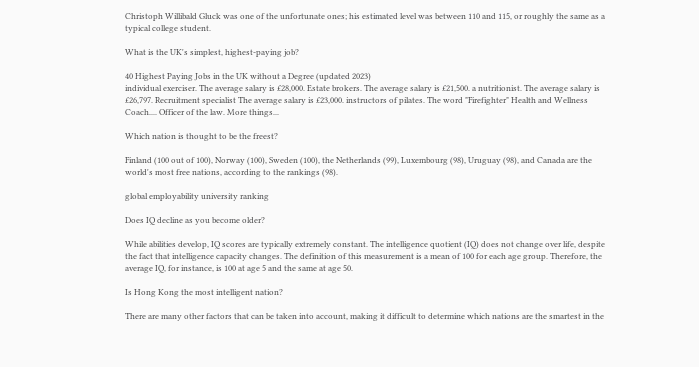Christoph Willibald Gluck was one of the unfortunate ones; his estimated level was between 110 and 115, or roughly the same as a typical college student.

What is the UK's simplest, highest-paying job?

40 Highest Paying Jobs in the UK without a Degree (updated 2023)
individual exerciser. The average salary is £28,000. Estate brokers. The average salary is £21,500. a nutritionist. The average salary is £26,797. Recruitment specialist The average salary is £23,000. instructors of pilates. The word "Firefighter" Health and Wellness Coach.... Officer of the law. More things...

Which nation is thought to be the freest?

Finland (100 out of 100), Norway (100), Sweden (100), the Netherlands (99), Luxembourg (98), Uruguay (98), and Canada are the world's most free nations, according to the rankings (98).

global employability university ranking

Does IQ decline as you become older?

While abilities develop, IQ scores are typically extremely constant. The intelligence quotient (IQ) does not change over life, despite the fact that intelligence capacity changes. The definition of this measurement is a mean of 100 for each age group. Therefore, the average IQ, for instance, is 100 at age 5 and the same at age 50.

Is Hong Kong the most intelligent nation?

There are many other factors that can be taken into account, making it difficult to determine which nations are the smartest in the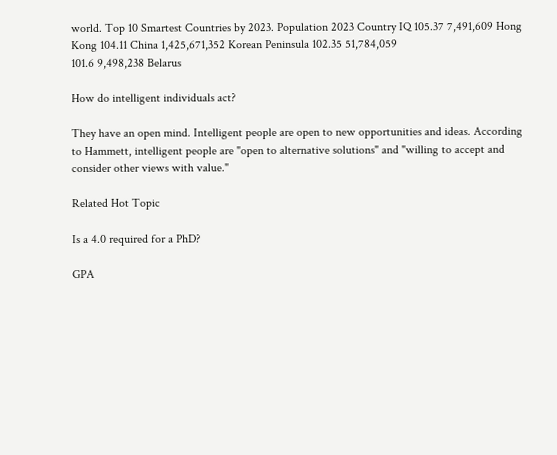world. Top 10 Smartest Countries by 2023. Population 2023 Country IQ 105.37 7,491,609 Hong Kong 104.11 China 1,425,671,352 Korean Peninsula 102.35 51,784,059
101.6 9,498,238 Belarus

How do intelligent individuals act?

They have an open mind. Intelligent people are open to new opportunities and ideas. According to Hammett, intelligent people are "open to alternative solutions" and "willing to accept and consider other views with value."

Related Hot Topic

Is a 4.0 required for a PhD?

GPA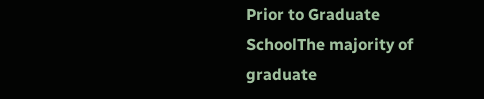Prior to Graduate SchoolThe majority of graduate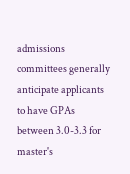admissions committees generally anticipate applicants to have GPAs between 3.0-3.3 for master's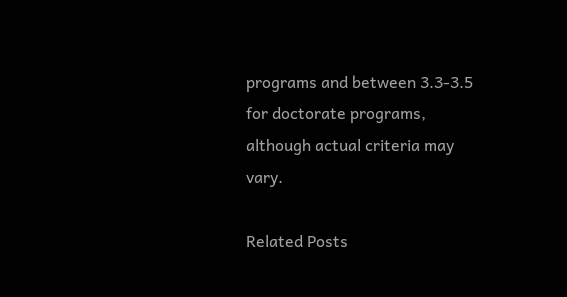programs and between 3.3-3.5 for doctorate programs, although actual criteria may vary.

Related Posts